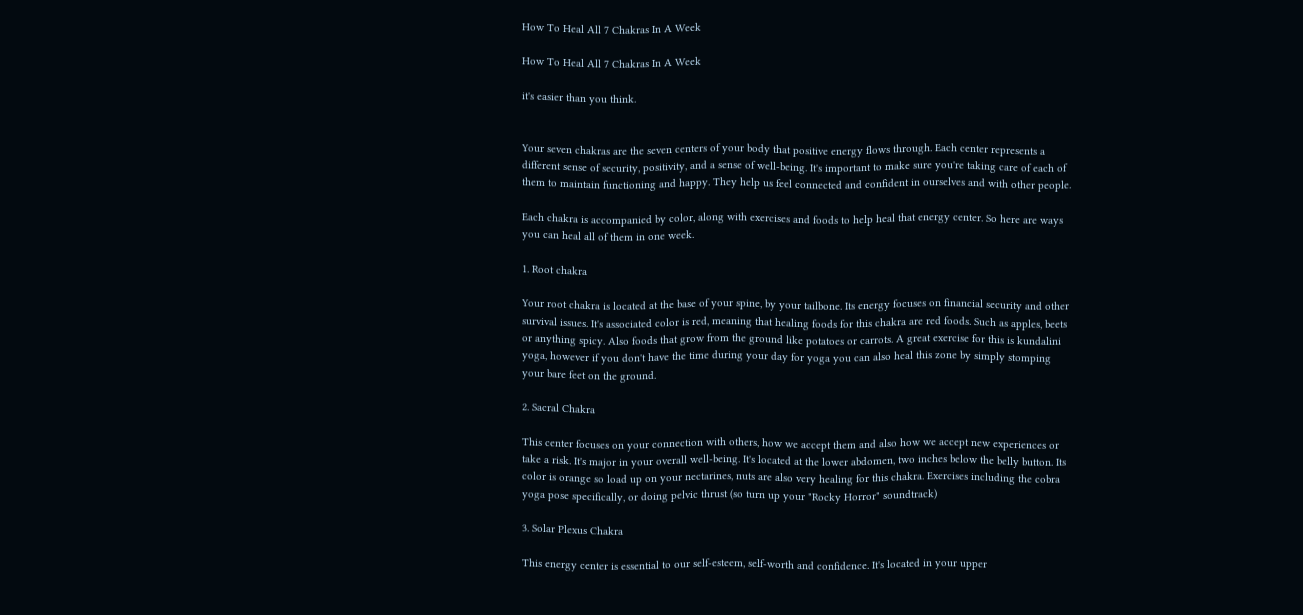How To Heal All 7 Chakras In A Week

How To Heal All 7 Chakras In A Week

it's easier than you think.


Your seven chakras are the seven centers of your body that positive energy flows through. Each center represents a different sense of security, positivity, and a sense of well-being. It's important to make sure you're taking care of each of them to maintain functioning and happy. They help us feel connected and confident in ourselves and with other people.

Each chakra is accompanied by color, along with exercises and foods to help heal that energy center. So here are ways you can heal all of them in one week.

1. Root chakra

Your root chakra is located at the base of your spine, by your tailbone. Its energy focuses on financial security and other survival issues. It's associated color is red, meaning that healing foods for this chakra are red foods. Such as apples, beets or anything spicy. Also foods that grow from the ground like potatoes or carrots. A great exercise for this is kundalini yoga, however if you don't have the time during your day for yoga you can also heal this zone by simply stomping your bare feet on the ground.

2. Sacral Chakra

This center focuses on your connection with others, how we accept them and also how we accept new experiences or take a risk. It's major in your overall well-being. It's located at the lower abdomen, two inches below the belly button. Its color is orange so load up on your nectarines, nuts are also very healing for this chakra. Exercises including the cobra yoga pose specifically, or doing pelvic thrust (so turn up your "Rocky Horror" soundtrack)

3. Solar Plexus Chakra

This energy center is essential to our self-esteem, self-worth and confidence. It's located in your upper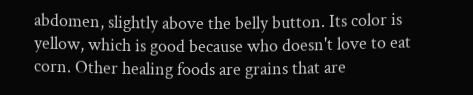abdomen, slightly above the belly button. Its color is yellow, which is good because who doesn't love to eat corn. Other healing foods are grains that are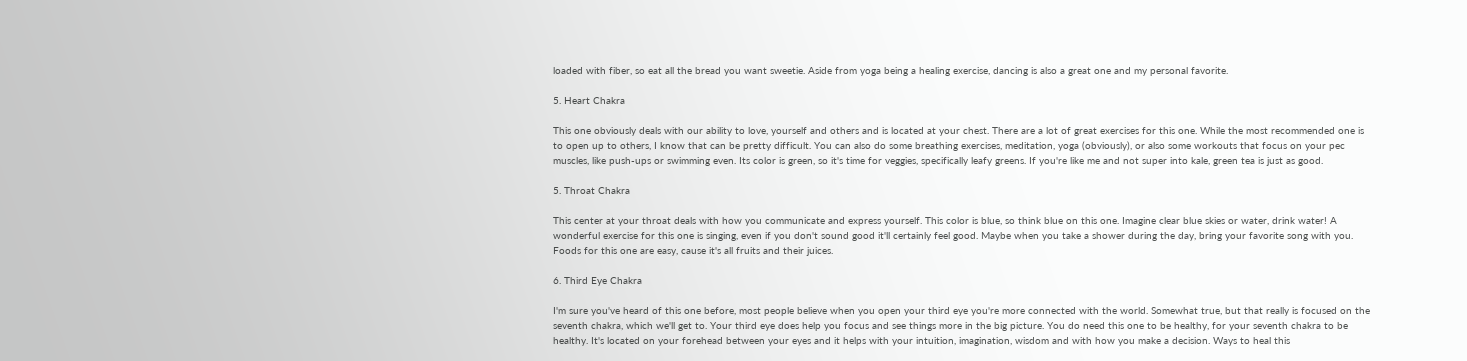loaded with fiber, so eat all the bread you want sweetie. Aside from yoga being a healing exercise, dancing is also a great one and my personal favorite.

5. Heart Chakra

This one obviously deals with our ability to love, yourself and others and is located at your chest. There are a lot of great exercises for this one. While the most recommended one is to open up to others, I know that can be pretty difficult. You can also do some breathing exercises, meditation, yoga (obviously), or also some workouts that focus on your pec muscles, like push-ups or swimming even. Its color is green, so it's time for veggies, specifically leafy greens. If you're like me and not super into kale, green tea is just as good.

5. Throat Chakra

This center at your throat deals with how you communicate and express yourself. This color is blue, so think blue on this one. Imagine clear blue skies or water, drink water! A wonderful exercise for this one is singing, even if you don't sound good it'll certainly feel good. Maybe when you take a shower during the day, bring your favorite song with you. Foods for this one are easy, cause it's all fruits and their juices.

6. Third Eye Chakra

I'm sure you've heard of this one before, most people believe when you open your third eye you're more connected with the world. Somewhat true, but that really is focused on the seventh chakra, which we'll get to. Your third eye does help you focus and see things more in the big picture. You do need this one to be healthy, for your seventh chakra to be healthy. It's located on your forehead between your eyes and it helps with your intuition, imagination, wisdom and with how you make a decision. Ways to heal this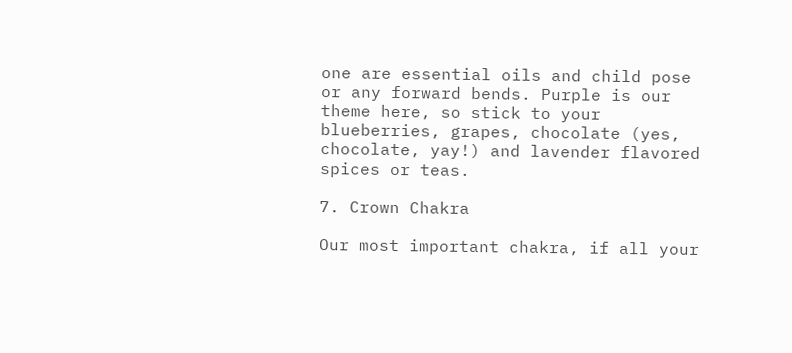one are essential oils and child pose or any forward bends. Purple is our theme here, so stick to your blueberries, grapes, chocolate (yes, chocolate, yay!) and lavender flavored spices or teas.

7. Crown Chakra

Our most important chakra, if all your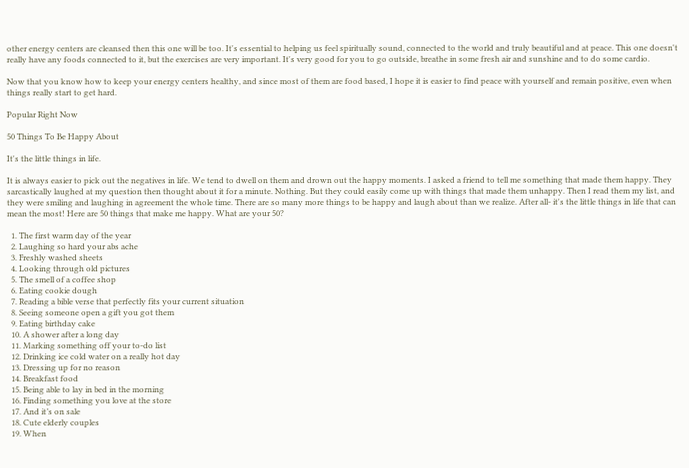other energy centers are cleansed then this one will be too. It's essential to helping us feel spiritually sound, connected to the world and truly beautiful and at peace. This one doesn't really have any foods connected to it, but the exercises are very important. It's very good for you to go outside, breathe in some fresh air and sunshine and to do some cardio.

Now that you know how to keep your energy centers healthy, and since most of them are food based, I hope it is easier to find peace with yourself and remain positive, even when things really start to get hard.

Popular Right Now

50 Things To Be Happy About

It's the little things in life.

It is always easier to pick out the negatives in life. We tend to dwell on them and drown out the happy moments. I asked a friend to tell me something that made them happy. They sarcastically laughed at my question then thought about it for a minute. Nothing. But they could easily come up with things that made them unhappy. Then I read them my list, and they were smiling and laughing in agreement the whole time. There are so many more things to be happy and laugh about than we realize. After all- it's the little things in life that can mean the most! Here are 50 things that make me happy. What are your 50?

  1. The first warm day of the year
  2. Laughing so hard your abs ache
  3. Freshly washed sheets
  4. Looking through old pictures
  5. The smell of a coffee shop
  6. Eating cookie dough
  7. Reading a bible verse that perfectly fits your current situation
  8. Seeing someone open a gift you got them
  9. Eating birthday cake
  10. A shower after a long day
  11. Marking something off your to-do list
  12. Drinking ice cold water on a really hot day
  13. Dressing up for no reason
  14. Breakfast food
  15. Being able to lay in bed in the morning
  16. Finding something you love at the store
  17. And it’s on sale
  18. Cute elderly couples
  19. When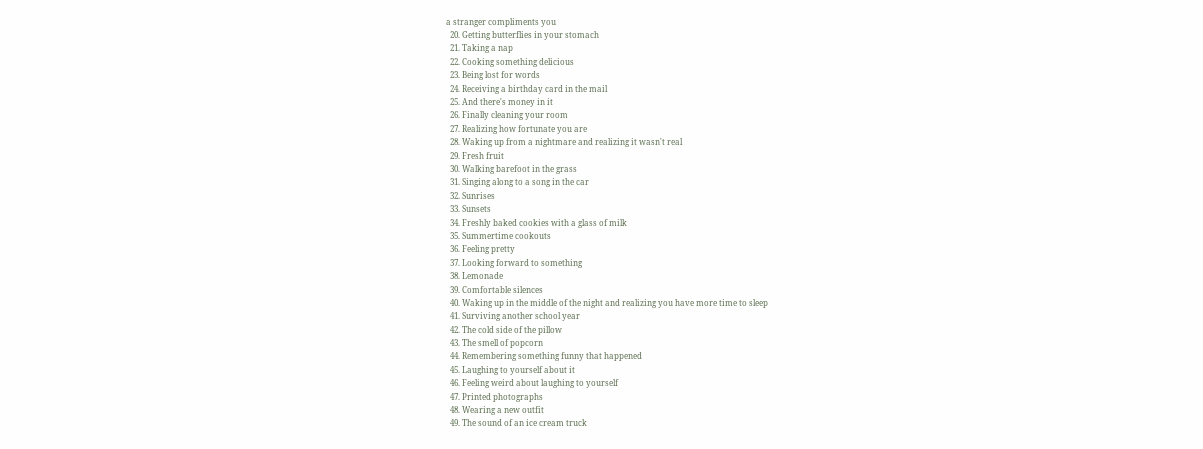a stranger compliments you
  20. Getting butterflies in your stomach
  21. Taking a nap
  22. Cooking something delicious
  23. Being lost for words
  24. Receiving a birthday card in the mail
  25. And there's money in it
  26. Finally cleaning your room
  27. Realizing how fortunate you are
  28. Waking up from a nightmare and realizing it wasn't real
  29. Fresh fruit
  30. Walking barefoot in the grass
  31. Singing along to a song in the car
  32. Sunrises
  33. Sunsets
  34. Freshly baked cookies with a glass of milk
  35. Summertime cookouts
  36. Feeling pretty
  37. Looking forward to something
  38. Lemonade
  39. Comfortable silences
  40. Waking up in the middle of the night and realizing you have more time to sleep
  41. Surviving another school year
  42. The cold side of the pillow
  43. The smell of popcorn
  44. Remembering something funny that happened
  45. Laughing to yourself about it
  46. Feeling weird about laughing to yourself
  47. Printed photographs
  48. Wearing a new outfit
  49. The sound of an ice cream truck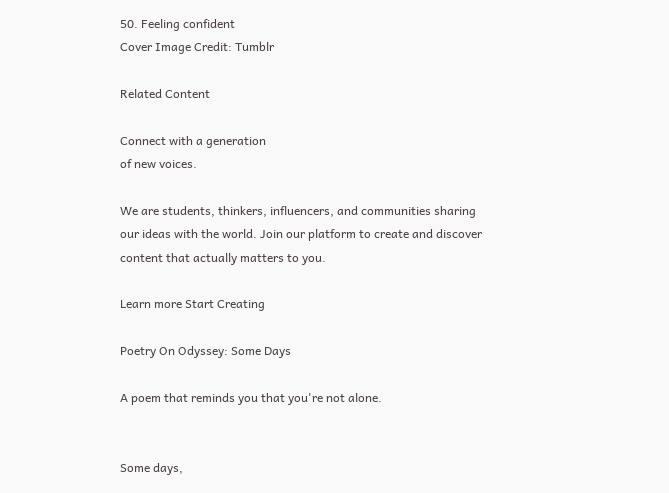50. Feeling confident
Cover Image Credit: Tumblr

Related Content

Connect with a generation
of new voices.

We are students, thinkers, influencers, and communities sharing our ideas with the world. Join our platform to create and discover content that actually matters to you.

Learn more Start Creating

Poetry On Odyssey: Some Days

A poem that reminds you that you're not alone.


Some days,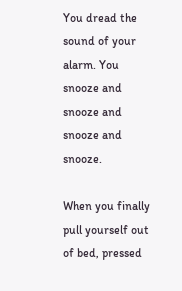You dread the sound of your alarm. You snooze and snooze and snooze and snooze.

When you finally pull yourself out of bed, pressed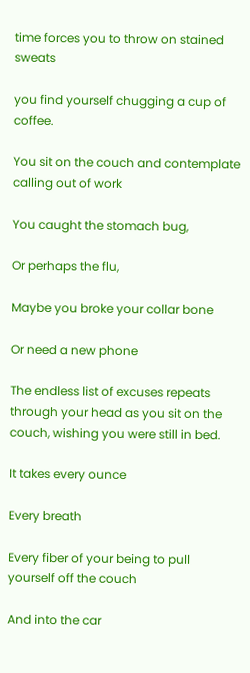time forces you to throw on stained sweats

you find yourself chugging a cup of coffee.

You sit on the couch and contemplate calling out of work

You caught the stomach bug,

Or perhaps the flu,

Maybe you broke your collar bone

Or need a new phone

The endless list of excuses repeats through your head as you sit on the couch, wishing you were still in bed.

It takes every ounce

Every breath

Every fiber of your being to pull yourself off the couch

And into the car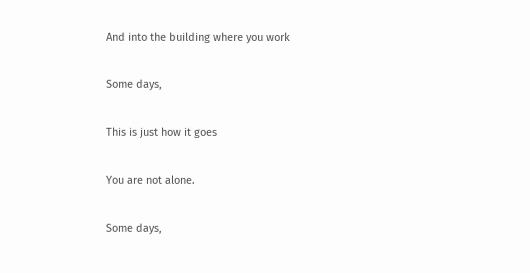And into the building where you work

Some days,

This is just how it goes

You are not alone.

Some days,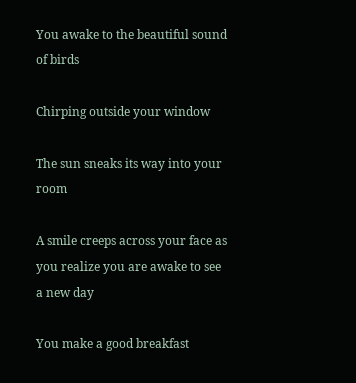You awake to the beautiful sound of birds

Chirping outside your window

The sun sneaks its way into your room

A smile creeps across your face as you realize you are awake to see a new day

You make a good breakfast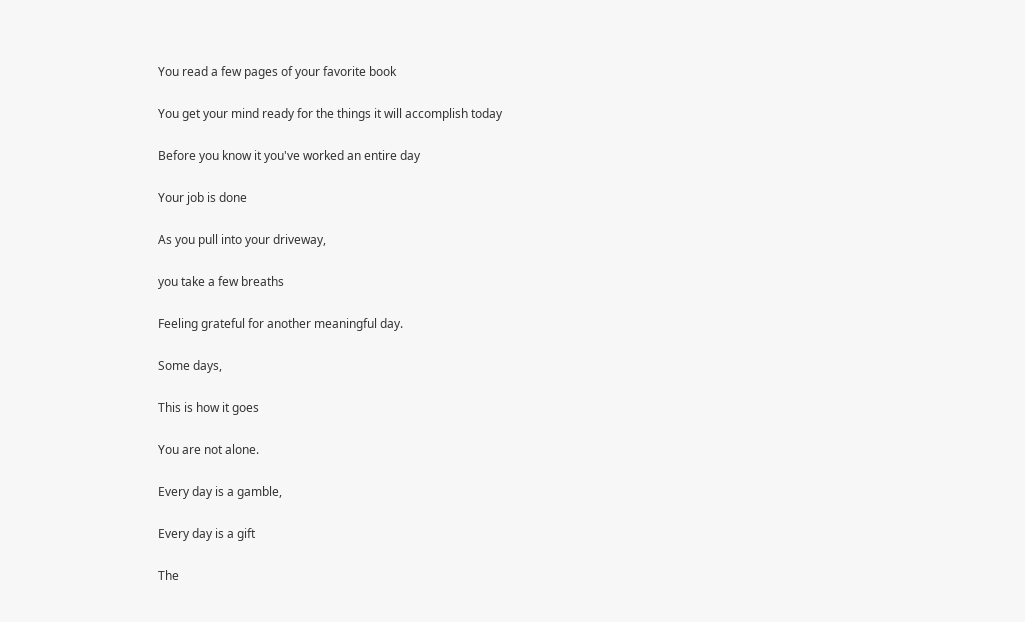You read a few pages of your favorite book

You get your mind ready for the things it will accomplish today

Before you know it you've worked an entire day

Your job is done

As you pull into your driveway,

you take a few breaths

Feeling grateful for another meaningful day.

Some days,

This is how it goes

You are not alone.

Every day is a gamble,

Every day is a gift

The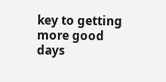key to getting more good days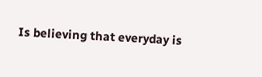Is believing that everyday is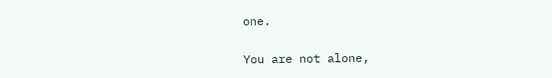one.

You are not alone,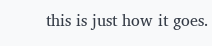this is just how it goes.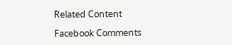Related Content

Facebook Comments